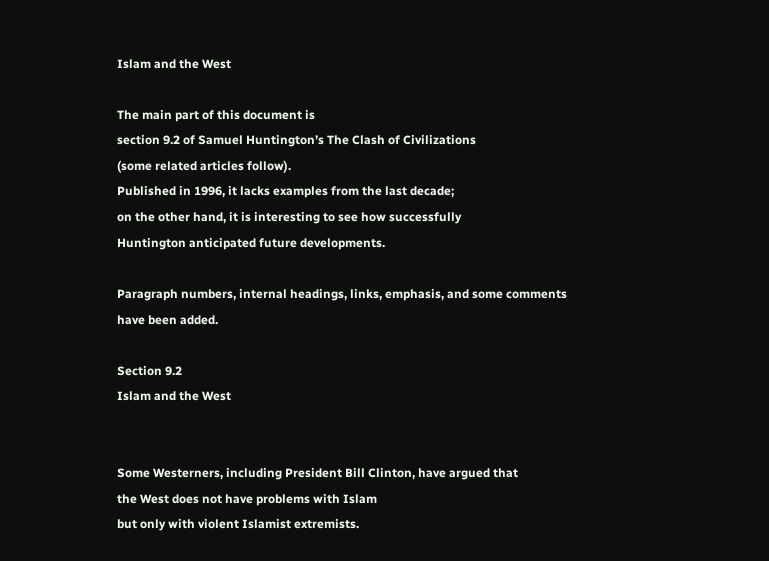Islam and the West

The main part of this document is
section 9.2 of Samuel Huntington’s The Clash of Civilizations
(some related articles follow).
Published in 1996, it lacks examples from the last decade;
on the other hand, it is interesting to see how successfully
Huntington anticipated future developments.

Paragraph numbers, internal headings, links, emphasis, and some comments
have been added.

Section 9.2
Islam and the West


Some Westerners, including President Bill Clinton, have argued that
the West does not have problems with Islam
but only with violent Islamist extremists.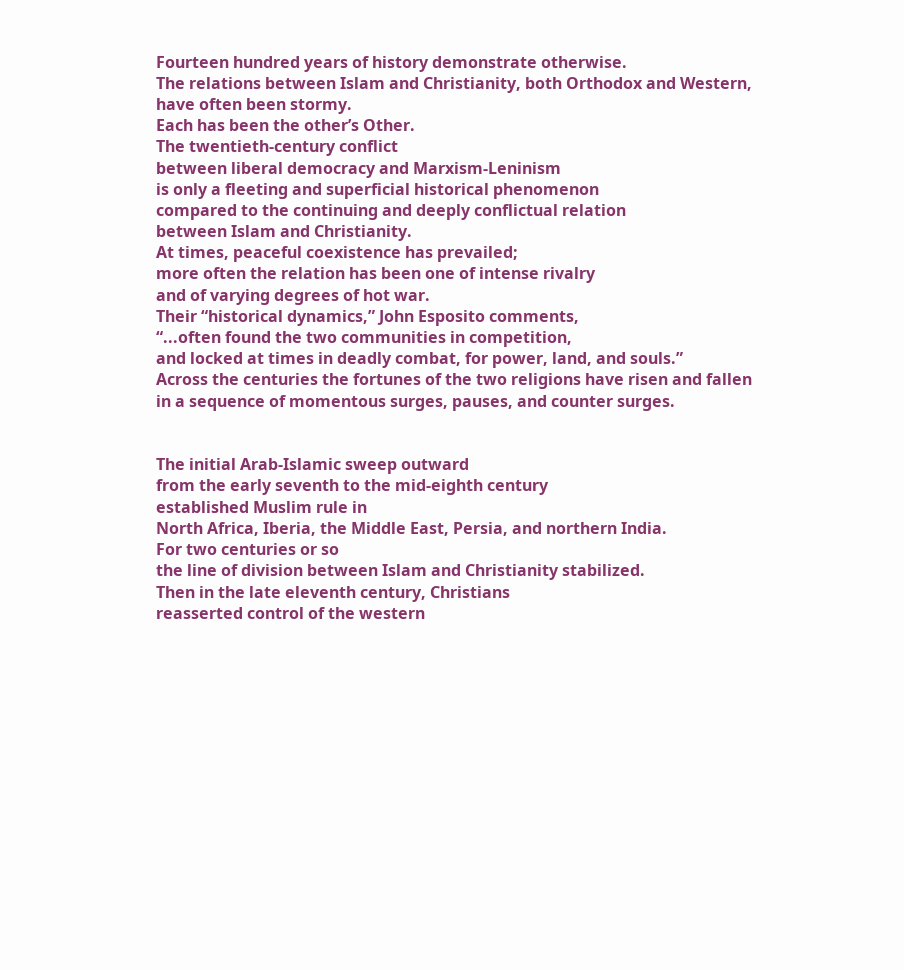Fourteen hundred years of history demonstrate otherwise.
The relations between Islam and Christianity, both Orthodox and Western,
have often been stormy.
Each has been the other’s Other.
The twentieth-century conflict
between liberal democracy and Marxism-Leninism
is only a fleeting and superficial historical phenomenon
compared to the continuing and deeply conflictual relation
between Islam and Christianity.
At times, peaceful coexistence has prevailed;
more often the relation has been one of intense rivalry
and of varying degrees of hot war.
Their “historical dynamics,” John Esposito comments,
“...often found the two communities in competition,
and locked at times in deadly combat, for power, land, and souls.”
Across the centuries the fortunes of the two religions have risen and fallen
in a sequence of momentous surges, pauses, and counter surges.


The initial Arab-Islamic sweep outward
from the early seventh to the mid-eighth century
established Muslim rule in
North Africa, Iberia, the Middle East, Persia, and northern India.
For two centuries or so
the line of division between Islam and Christianity stabilized.
Then in the late eleventh century, Christians
reasserted control of the western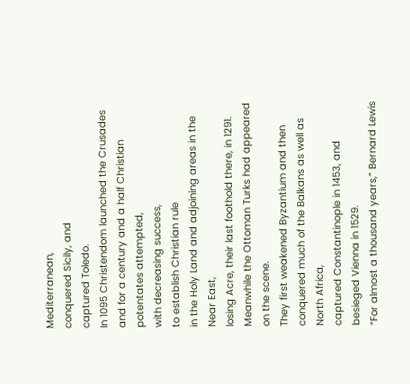Mediterranean,
conquered Sicily, and
captured Toledo.
In 1095 Christendom launched the Crusades
and for a century and a half Christian potentates attempted,
with decreasing success,
to establish Christian rule
in the Holy Land and adjoining areas in the Near East,
losing Acre, their last foothold there, in 1291.
Meanwhile the Ottoman Turks had appeared on the scene.
They first weakened Byzantium and then
conquered much of the Balkans as well as North Africa,
captured Constantinople in 1453, and
besieged Vienna in 1529.
“For almost a thousand years,” Bernard Lewis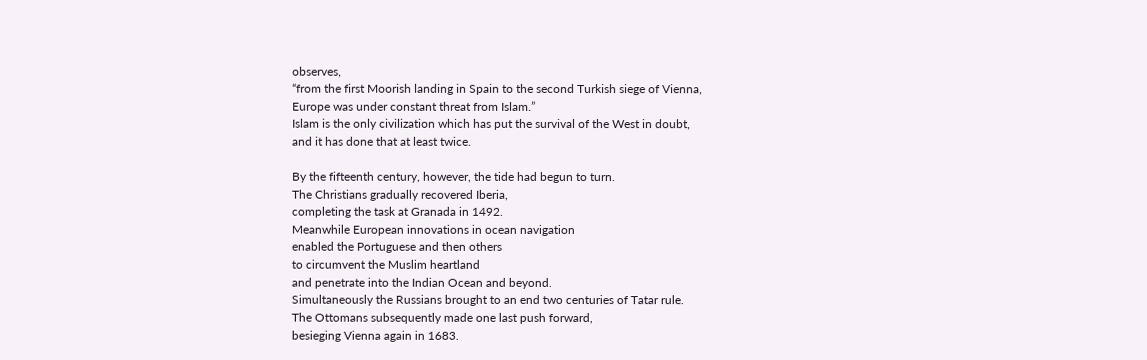observes,
“from the first Moorish landing in Spain to the second Turkish siege of Vienna,
Europe was under constant threat from Islam.”
Islam is the only civilization which has put the survival of the West in doubt,
and it has done that at least twice.

By the fifteenth century, however, the tide had begun to turn.
The Christians gradually recovered Iberia,
completing the task at Granada in 1492.
Meanwhile European innovations in ocean navigation
enabled the Portuguese and then others
to circumvent the Muslim heartland
and penetrate into the Indian Ocean and beyond.
Simultaneously the Russians brought to an end two centuries of Tatar rule.
The Ottomans subsequently made one last push forward,
besieging Vienna again in 1683.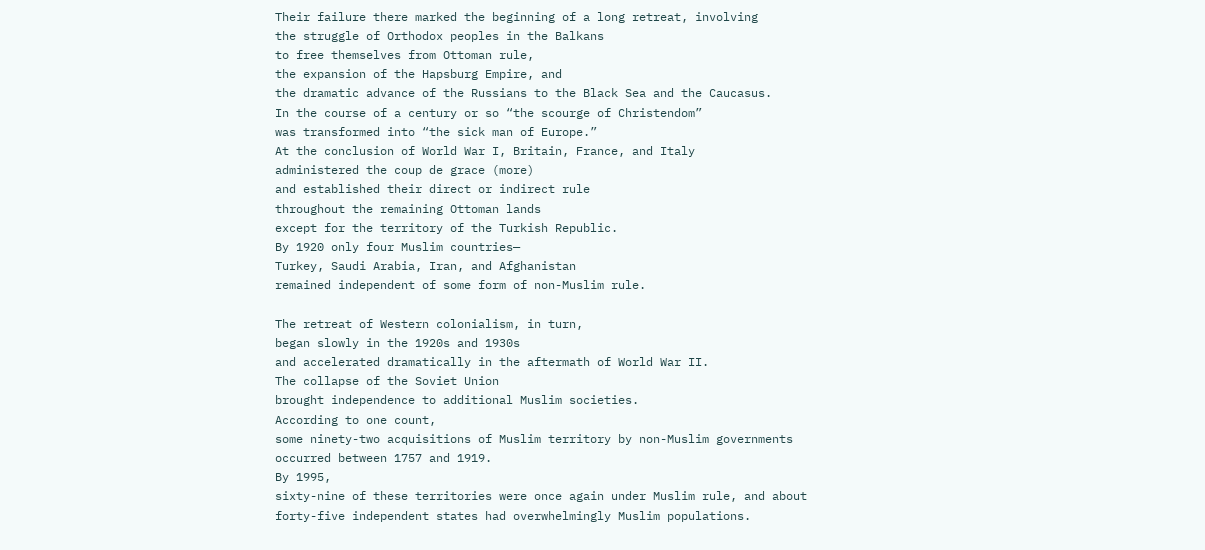Their failure there marked the beginning of a long retreat, involving
the struggle of Orthodox peoples in the Balkans
to free themselves from Ottoman rule,
the expansion of the Hapsburg Empire, and
the dramatic advance of the Russians to the Black Sea and the Caucasus.
In the course of a century or so “the scourge of Christendom”
was transformed into “the sick man of Europe.”
At the conclusion of World War I, Britain, France, and Italy
administered the coup de grace (more)
and established their direct or indirect rule
throughout the remaining Ottoman lands
except for the territory of the Turkish Republic.
By 1920 only four Muslim countries—
Turkey, Saudi Arabia, Iran, and Afghanistan
remained independent of some form of non-Muslim rule.

The retreat of Western colonialism, in turn,
began slowly in the 1920s and 1930s
and accelerated dramatically in the aftermath of World War II.
The collapse of the Soviet Union
brought independence to additional Muslim societies.
According to one count,
some ninety-two acquisitions of Muslim territory by non-Muslim governments
occurred between 1757 and 1919.
By 1995,
sixty-nine of these territories were once again under Muslim rule, and about
forty-five independent states had overwhelmingly Muslim populations.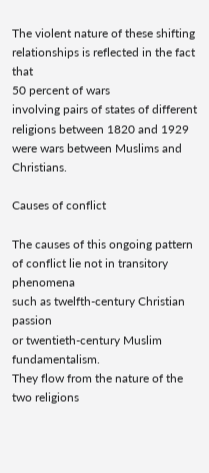The violent nature of these shifting relationships is reflected in the fact that
50 percent of wars
involving pairs of states of different religions between 1820 and 1929
were wars between Muslims and Christians.

Causes of conflict

The causes of this ongoing pattern of conflict lie not in transitory phenomena
such as twelfth-century Christian passion
or twentieth-century Muslim fundamentalism.
They flow from the nature of the two religions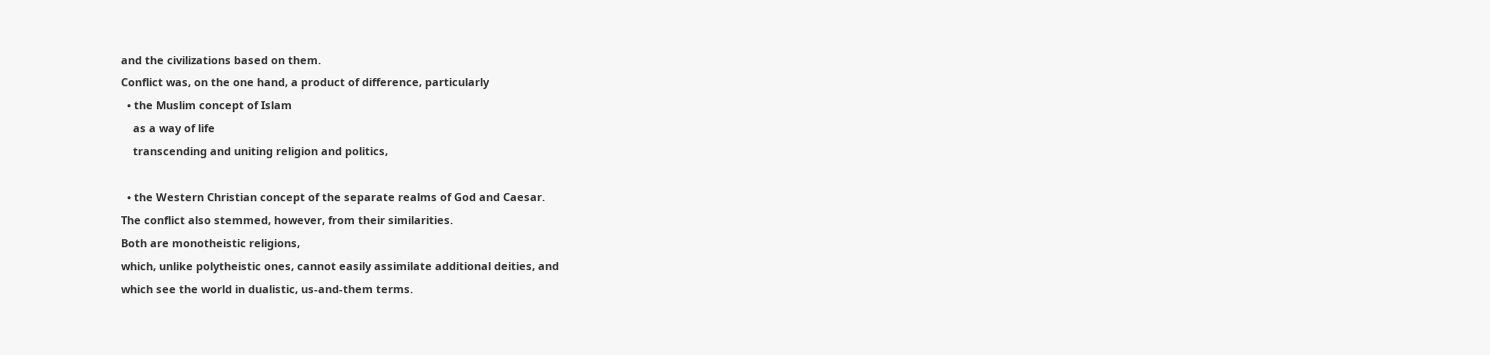and the civilizations based on them.
Conflict was, on the one hand, a product of difference, particularly
  • the Muslim concept of Islam
    as a way of life
    transcending and uniting religion and politics,

  • the Western Christian concept of the separate realms of God and Caesar.
The conflict also stemmed, however, from their similarities.
Both are monotheistic religions,
which, unlike polytheistic ones, cannot easily assimilate additional deities, and
which see the world in dualistic, us-and-them terms.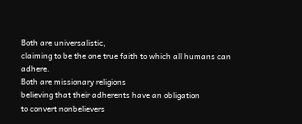Both are universalistic,
claiming to be the one true faith to which all humans can adhere.
Both are missionary religions
believing that their adherents have an obligation
to convert nonbelievers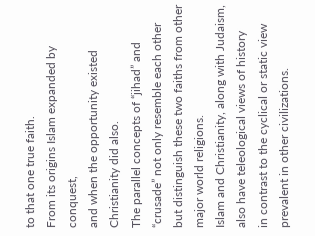to that one true faith.
From its origins Islam expanded by conquest,
and when the opportunity existed Christianity did also.
The parallel concepts of “jihad” and “crusade” not only resemble each other
but distinguish these two faiths from other major world religions.
Islam and Christianity, along with Judaism,
also have teleological views of history
in contrast to the cyclical or static view prevalent in other civilizations.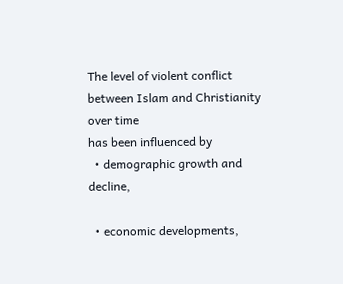The level of violent conflict between Islam and Christianity over time
has been influenced by
  • demographic growth and decline,

  • economic developments,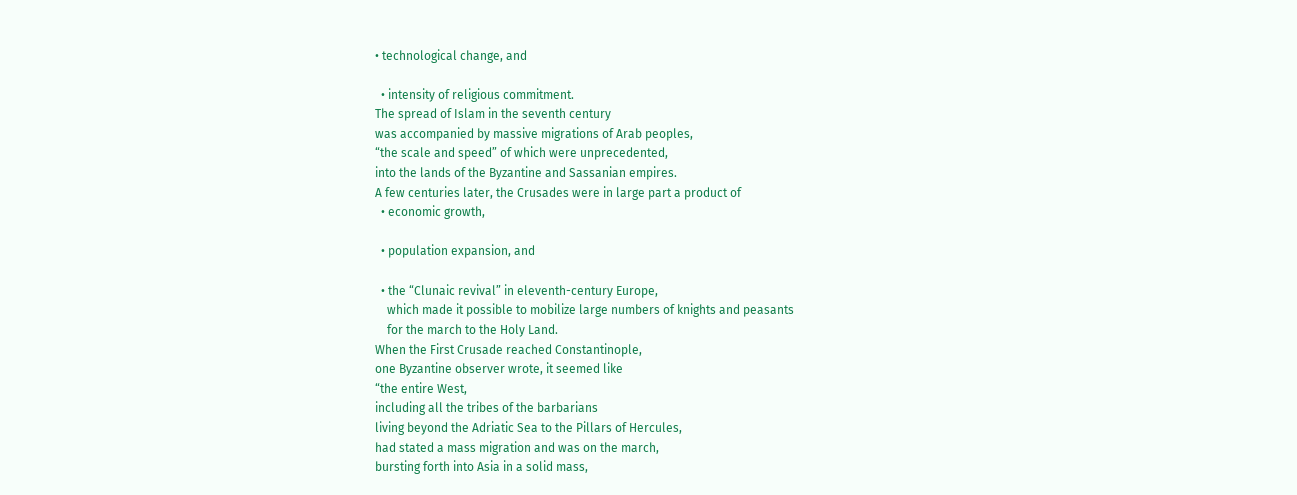• technological change, and

  • intensity of religious commitment.
The spread of Islam in the seventh century
was accompanied by massive migrations of Arab peoples,
“the scale and speed” of which were unprecedented,
into the lands of the Byzantine and Sassanian empires.
A few centuries later, the Crusades were in large part a product of
  • economic growth,

  • population expansion, and

  • the “Clunaic revival” in eleventh-century Europe,
    which made it possible to mobilize large numbers of knights and peasants
    for the march to the Holy Land.
When the First Crusade reached Constantinople,
one Byzantine observer wrote, it seemed like
“the entire West,
including all the tribes of the barbarians
living beyond the Adriatic Sea to the Pillars of Hercules,
had stated a mass migration and was on the march,
bursting forth into Asia in a solid mass,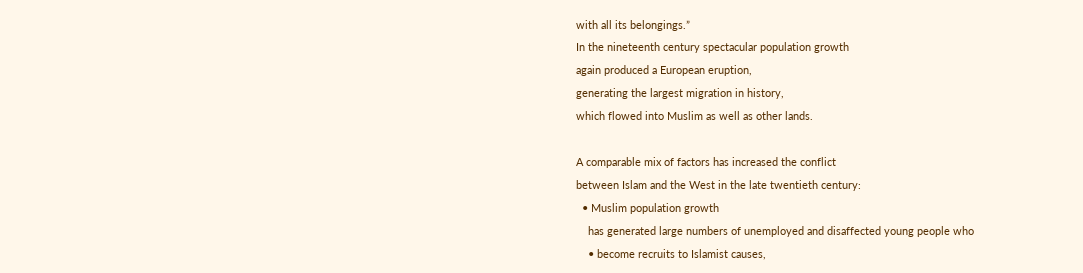with all its belongings.”
In the nineteenth century spectacular population growth
again produced a European eruption,
generating the largest migration in history,
which flowed into Muslim as well as other lands.

A comparable mix of factors has increased the conflict
between Islam and the West in the late twentieth century:
  • Muslim population growth
    has generated large numbers of unemployed and disaffected young people who
    • become recruits to Islamist causes,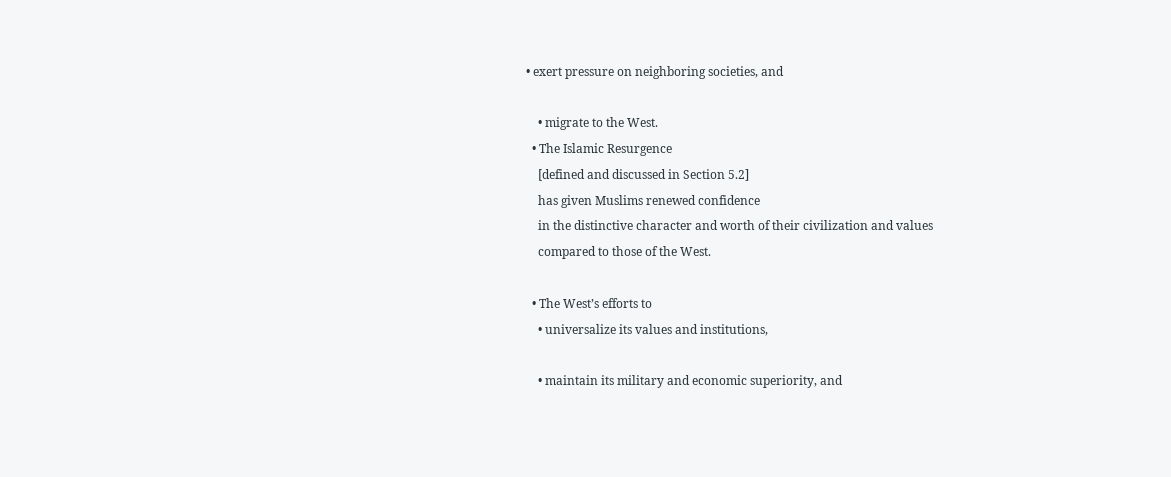• exert pressure on neighboring societies, and

    • migrate to the West.
  • The Islamic Resurgence
    [defined and discussed in Section 5.2]
    has given Muslims renewed confidence
    in the distinctive character and worth of their civilization and values
    compared to those of the West.

  • The West’s efforts to
    • universalize its values and institutions,

    • maintain its military and economic superiority, and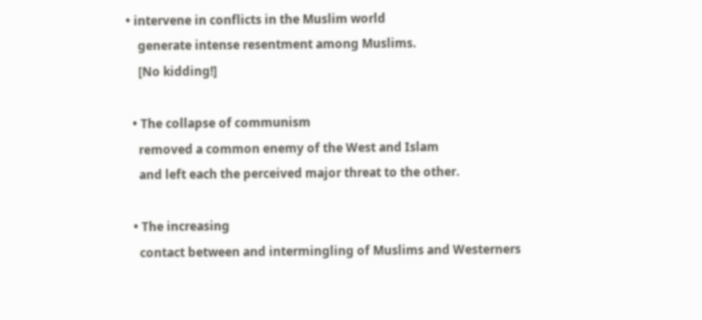• intervene in conflicts in the Muslim world
    generate intense resentment among Muslims.
    [No kidding!]

  • The collapse of communism
    removed a common enemy of the West and Islam
    and left each the perceived major threat to the other.

  • The increasing
    contact between and intermingling of Muslims and Westerners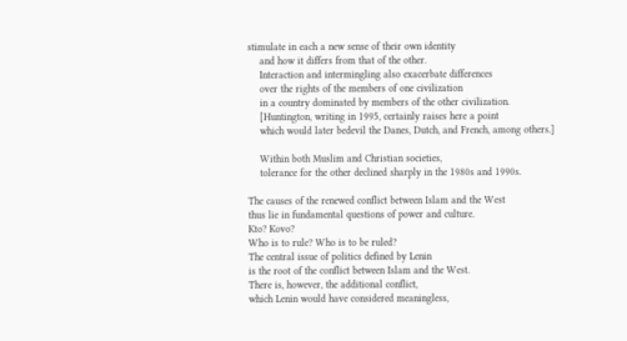stimulate in each a new sense of their own identity
    and how it differs from that of the other.
    Interaction and intermingling also exacerbate differences
    over the rights of the members of one civilization
    in a country dominated by members of the other civilization.
    [Huntington, writing in 1995, certainly raises here a point
    which would later bedevil the Danes, Dutch, and French, among others.]

    Within both Muslim and Christian societies,
    tolerance for the other declined sharply in the 1980s and 1990s.

The causes of the renewed conflict between Islam and the West
thus lie in fundamental questions of power and culture.
Kto? Kovo?
Who is to rule? Who is to be ruled?
The central issue of politics defined by Lenin
is the root of the conflict between Islam and the West.
There is, however, the additional conflict,
which Lenin would have considered meaningless,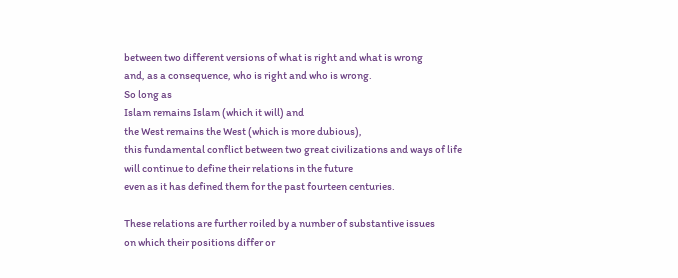between two different versions of what is right and what is wrong
and, as a consequence, who is right and who is wrong.
So long as
Islam remains Islam (which it will) and
the West remains the West (which is more dubious),
this fundamental conflict between two great civilizations and ways of life
will continue to define their relations in the future
even as it has defined them for the past fourteen centuries.

These relations are further roiled by a number of substantive issues
on which their positions differ or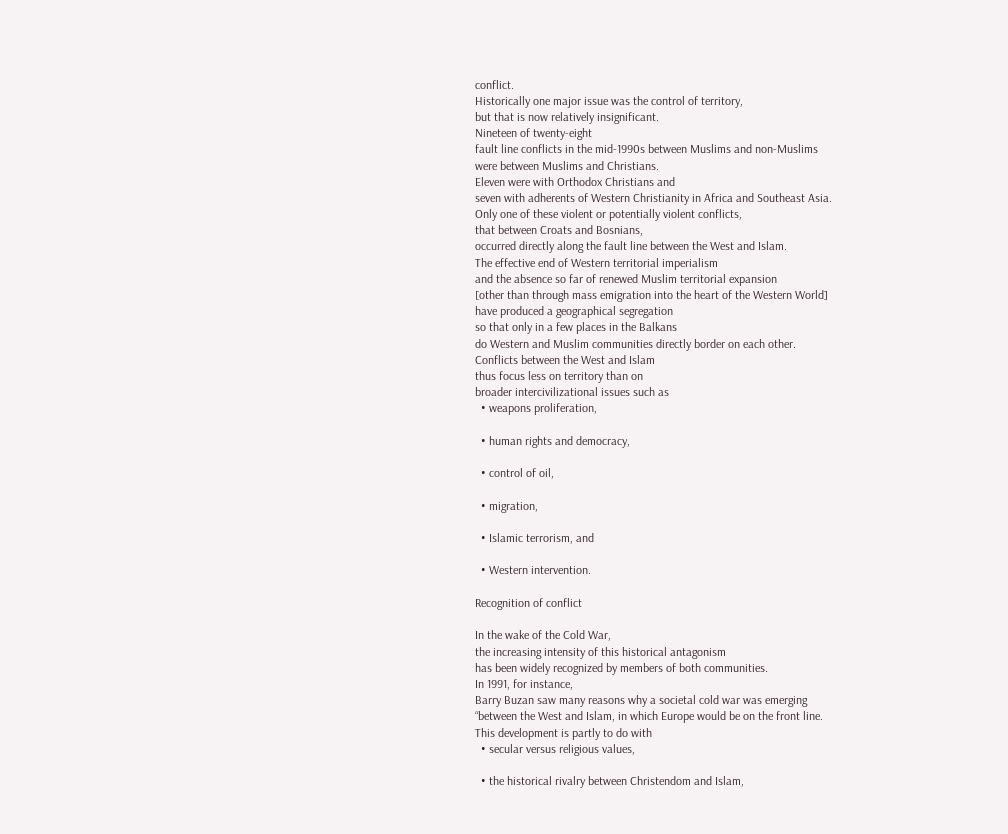conflict.
Historically one major issue was the control of territory,
but that is now relatively insignificant.
Nineteen of twenty-eight
fault line conflicts in the mid-1990s between Muslims and non-Muslims
were between Muslims and Christians.
Eleven were with Orthodox Christians and
seven with adherents of Western Christianity in Africa and Southeast Asia.
Only one of these violent or potentially violent conflicts,
that between Croats and Bosnians,
occurred directly along the fault line between the West and Islam.
The effective end of Western territorial imperialism
and the absence so far of renewed Muslim territorial expansion
[other than through mass emigration into the heart of the Western World]
have produced a geographical segregation
so that only in a few places in the Balkans
do Western and Muslim communities directly border on each other.
Conflicts between the West and Islam
thus focus less on territory than on
broader intercivilizational issues such as
  • weapons proliferation,

  • human rights and democracy,

  • control of oil,

  • migration,

  • Islamic terrorism, and

  • Western intervention.

Recognition of conflict

In the wake of the Cold War,
the increasing intensity of this historical antagonism
has been widely recognized by members of both communities.
In 1991, for instance,
Barry Buzan saw many reasons why a societal cold war was emerging
“between the West and Islam, in which Europe would be on the front line.
This development is partly to do with
  • secular versus religious values,

  • the historical rivalry between Christendom and Islam,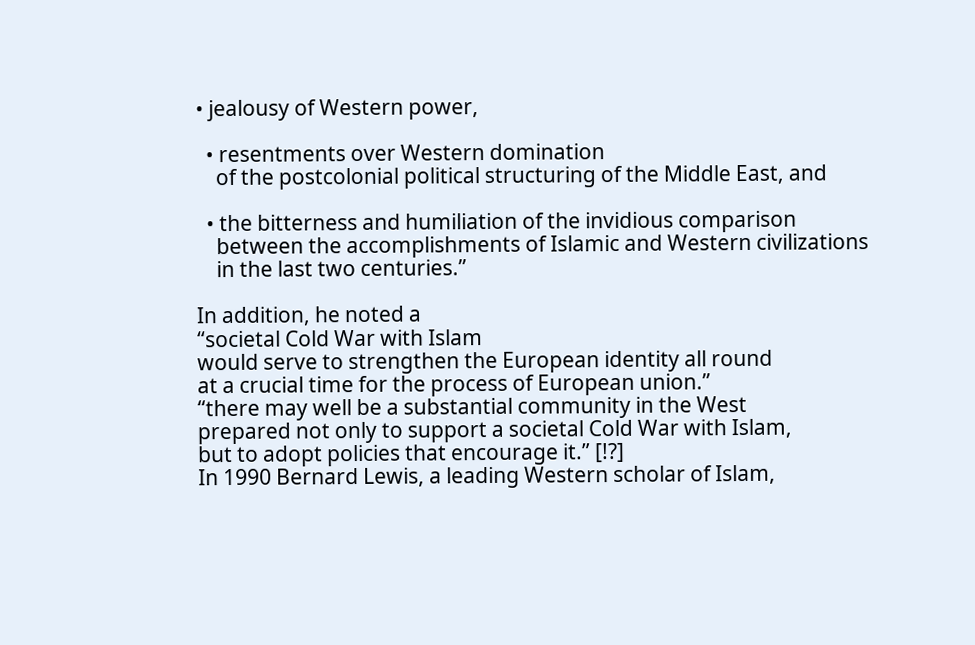• jealousy of Western power,

  • resentments over Western domination
    of the postcolonial political structuring of the Middle East, and

  • the bitterness and humiliation of the invidious comparison
    between the accomplishments of Islamic and Western civilizations
    in the last two centuries.”

In addition, he noted a
“societal Cold War with Islam
would serve to strengthen the European identity all round
at a crucial time for the process of European union.”
“there may well be a substantial community in the West
prepared not only to support a societal Cold War with Islam,
but to adopt policies that encourage it.” [!?]
In 1990 Bernard Lewis, a leading Western scholar of Islam,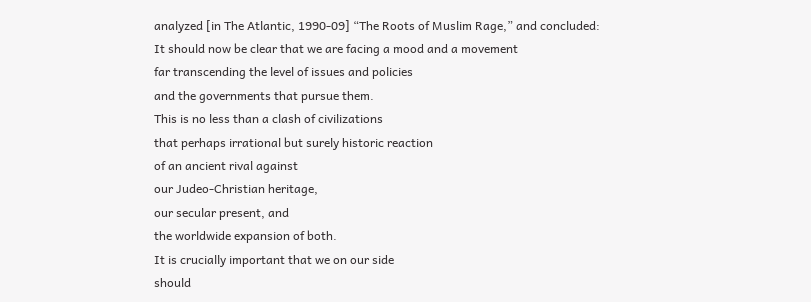analyzed [in The Atlantic, 1990-09] “The Roots of Muslim Rage,” and concluded:
It should now be clear that we are facing a mood and a movement
far transcending the level of issues and policies
and the governments that pursue them.
This is no less than a clash of civilizations
that perhaps irrational but surely historic reaction
of an ancient rival against
our Judeo-Christian heritage,
our secular present, and
the worldwide expansion of both.
It is crucially important that we on our side
should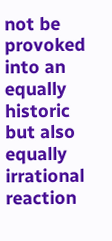not be provoked into an equally historic
but also equally irrational reaction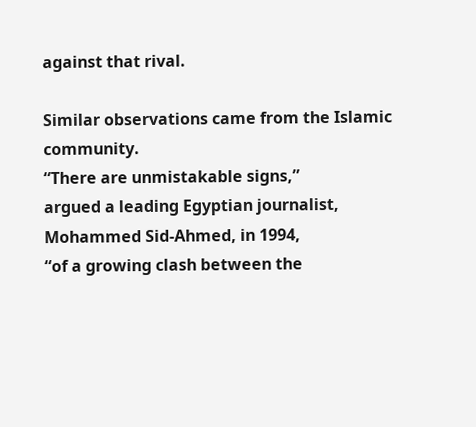against that rival.

Similar observations came from the Islamic community.
“There are unmistakable signs,”
argued a leading Egyptian journalist, Mohammed Sid-Ahmed, in 1994,
“of a growing clash between the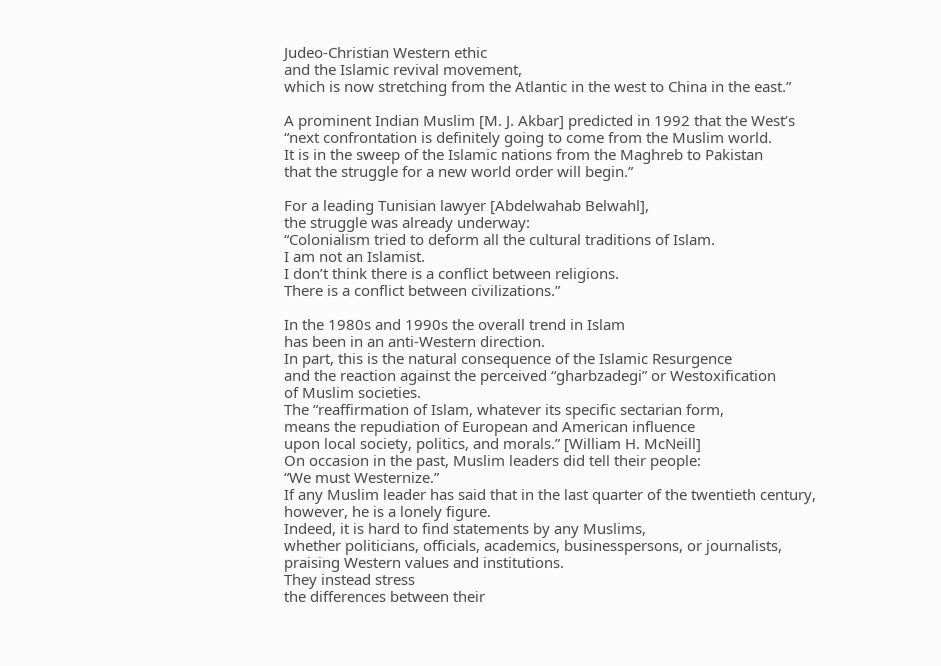Judeo-Christian Western ethic
and the Islamic revival movement,
which is now stretching from the Atlantic in the west to China in the east.”

A prominent Indian Muslim [M. J. Akbar] predicted in 1992 that the West’s
“next confrontation is definitely going to come from the Muslim world.
It is in the sweep of the Islamic nations from the Maghreb to Pakistan
that the struggle for a new world order will begin.”

For a leading Tunisian lawyer [Abdelwahab Belwahl],
the struggle was already underway:
“Colonialism tried to deform all the cultural traditions of Islam.
I am not an Islamist.
I don’t think there is a conflict between religions.
There is a conflict between civilizations.”

In the 1980s and 1990s the overall trend in Islam
has been in an anti-Western direction.
In part, this is the natural consequence of the Islamic Resurgence
and the reaction against the perceived “gharbzadegi” or Westoxification
of Muslim societies.
The “reaffirmation of Islam, whatever its specific sectarian form,
means the repudiation of European and American influence
upon local society, politics, and morals.” [William H. McNeill]
On occasion in the past, Muslim leaders did tell their people:
“We must Westernize.”
If any Muslim leader has said that in the last quarter of the twentieth century,
however, he is a lonely figure.
Indeed, it is hard to find statements by any Muslims,
whether politicians, officials, academics, businesspersons, or journalists,
praising Western values and institutions.
They instead stress
the differences between their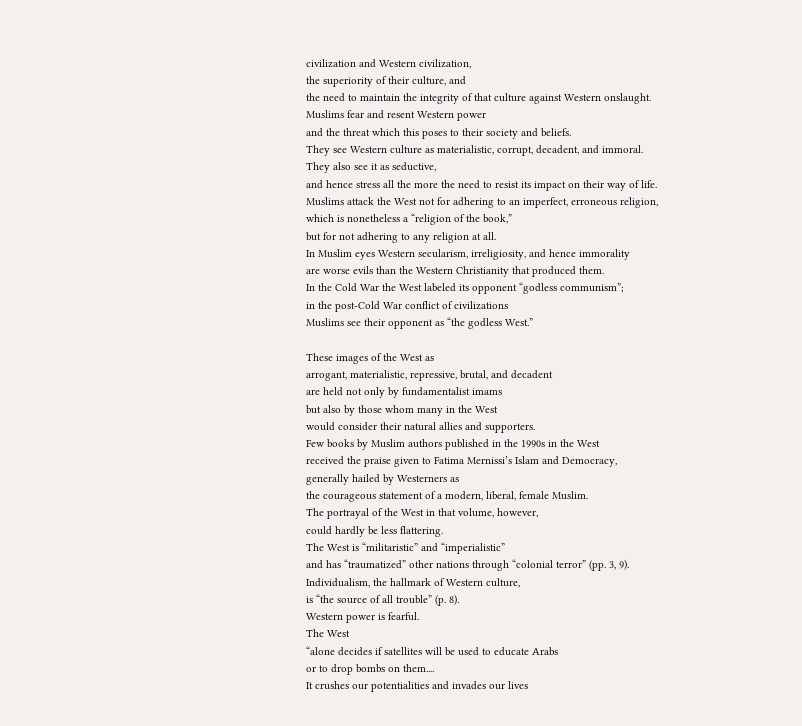civilization and Western civilization,
the superiority of their culture, and
the need to maintain the integrity of that culture against Western onslaught.
Muslims fear and resent Western power
and the threat which this poses to their society and beliefs.
They see Western culture as materialistic, corrupt, decadent, and immoral.
They also see it as seductive,
and hence stress all the more the need to resist its impact on their way of life.
Muslims attack the West not for adhering to an imperfect, erroneous religion,
which is nonetheless a “religion of the book,”
but for not adhering to any religion at all.
In Muslim eyes Western secularism, irreligiosity, and hence immorality
are worse evils than the Western Christianity that produced them.
In the Cold War the West labeled its opponent “godless communism”;
in the post-Cold War conflict of civilizations
Muslims see their opponent as “the godless West.”

These images of the West as
arrogant, materialistic, repressive, brutal, and decadent
are held not only by fundamentalist imams
but also by those whom many in the West
would consider their natural allies and supporters.
Few books by Muslim authors published in the 1990s in the West
received the praise given to Fatima Mernissi’s Islam and Democracy,
generally hailed by Westerners as
the courageous statement of a modern, liberal, female Muslim.
The portrayal of the West in that volume, however,
could hardly be less flattering.
The West is “militaristic” and “imperialistic”
and has “traumatized” other nations through “colonial terror” (pp. 3, 9).
Individualism, the hallmark of Western culture,
is “the source of all trouble” (p. 8).
Western power is fearful.
The West
“alone decides if satellites will be used to educate Arabs
or to drop bombs on them....
It crushes our potentialities and invades our lives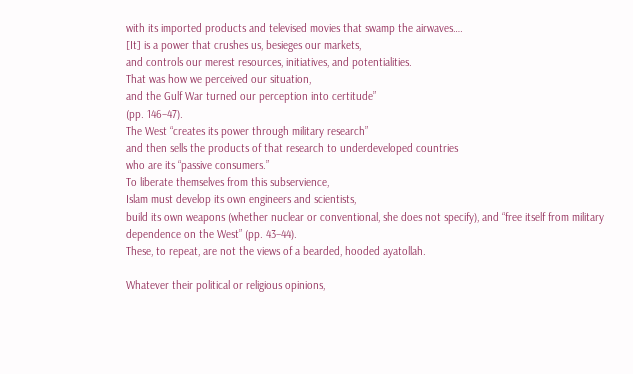with its imported products and televised movies that swamp the airwaves….
[It] is a power that crushes us, besieges our markets,
and controls our merest resources, initiatives, and potentialities.
That was how we perceived our situation,
and the Gulf War turned our perception into certitude”
(pp. 146–47).
The West “creates its power through military research”
and then sells the products of that research to underdeveloped countries
who are its “passive consumers.”
To liberate themselves from this subservience,
Islam must develop its own engineers and scientists,
build its own weapons (whether nuclear or conventional, she does not specify), and “free itself from military dependence on the West” (pp. 43–44).
These, to repeat, are not the views of a bearded, hooded ayatollah.

Whatever their political or religious opinions,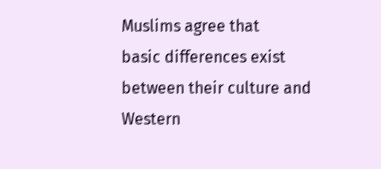Muslims agree that
basic differences exist between their culture and Western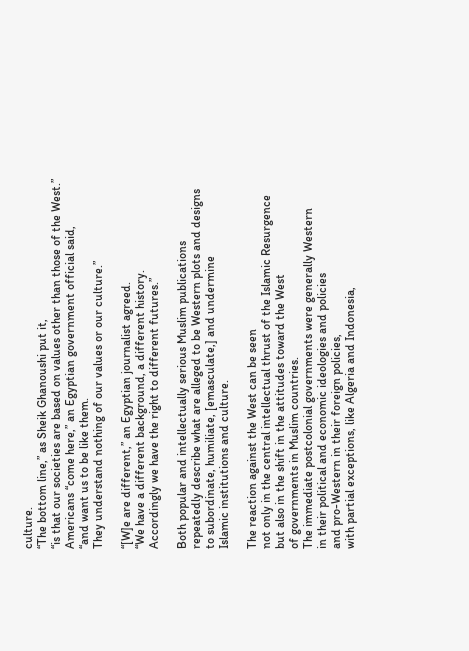culture.
“The bottom line,” as Sheik Ghanoushi put it,
“is that our societies are based on values other than those of the West.”
Americans “come here,” an Egyptian government official said,
“and want us to be like them.
They understand nothing of our values or our culture.”

“[W]e are different,” an Egyptian journalist agreed.
“We have a different background, a different history.
Accordingly we have the right to different futures.”

Both popular and intellectually serious Muslim publications
repeatedly describe what are alleged to be Western plots and designs
to subordinate, humiliate, [emasculate,] and undermine
Islamic institutions and culture.

The reaction against the West can be seen
not only in the central intellectual thrust of the Islamic Resurgence
but also in the shift in the attitudes toward the West
of governments in Muslim countries.
The immediate postcolonial governments were generally Western
in their political and economic ideologies and policies
and pro-Western in their foreign policies,
with partial exceptions, like Algeria and Indonesia,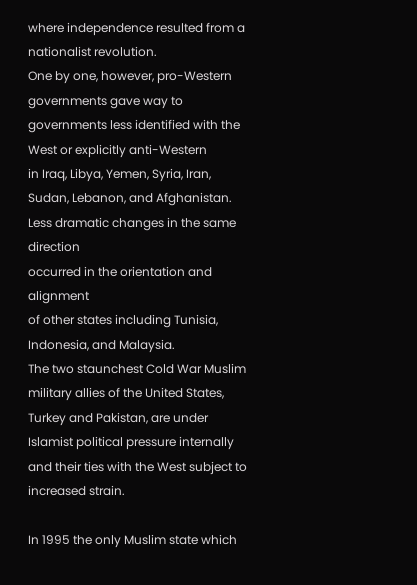where independence resulted from a nationalist revolution.
One by one, however, pro-Western governments gave way to
governments less identified with the West or explicitly anti-Western
in Iraq, Libya, Yemen, Syria, Iran, Sudan, Lebanon, and Afghanistan.
Less dramatic changes in the same direction
occurred in the orientation and alignment
of other states including Tunisia, Indonesia, and Malaysia.
The two staunchest Cold War Muslim military allies of the United States,
Turkey and Pakistan, are under Islamist political pressure internally
and their ties with the West subject to increased strain.

In 1995 the only Muslim state which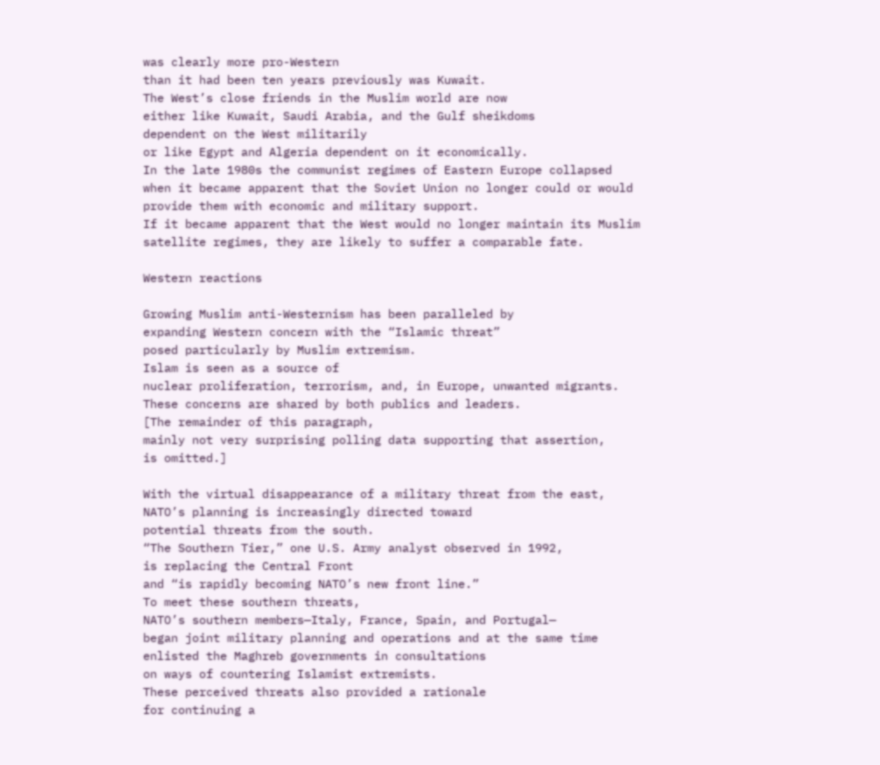was clearly more pro-Western
than it had been ten years previously was Kuwait.
The West’s close friends in the Muslim world are now
either like Kuwait, Saudi Arabia, and the Gulf sheikdoms
dependent on the West militarily
or like Egypt and Algeria dependent on it economically.
In the late 1980s the communist regimes of Eastern Europe collapsed
when it became apparent that the Soviet Union no longer could or would
provide them with economic and military support.
If it became apparent that the West would no longer maintain its Muslim satellite regimes, they are likely to suffer a comparable fate.

Western reactions

Growing Muslim anti-Westernism has been paralleled by
expanding Western concern with the “Islamic threat”
posed particularly by Muslim extremism.
Islam is seen as a source of
nuclear proliferation, terrorism, and, in Europe, unwanted migrants.
These concerns are shared by both publics and leaders.
[The remainder of this paragraph,
mainly not very surprising polling data supporting that assertion,
is omitted.]

With the virtual disappearance of a military threat from the east,
NATO’s planning is increasingly directed toward
potential threats from the south.
“The Southern Tier,” one U.S. Army analyst observed in 1992,
is replacing the Central Front
and “is rapidly becoming NATO’s new front line.”
To meet these southern threats,
NATO’s southern members—Italy, France, Spain, and Portugal—
began joint military planning and operations and at the same time
enlisted the Maghreb governments in consultations
on ways of countering Islamist extremists.
These perceived threats also provided a rationale
for continuing a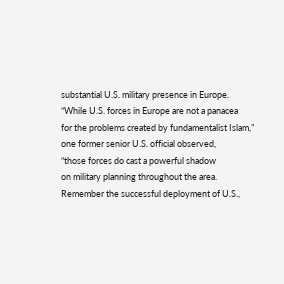substantial U.S. military presence in Europe.
“While U.S. forces in Europe are not a panacea
for the problems created by fundamentalist Islam,”
one former senior U.S. official observed,
“those forces do cast a powerful shadow
on military planning throughout the area.
Remember the successful deployment of U.S.,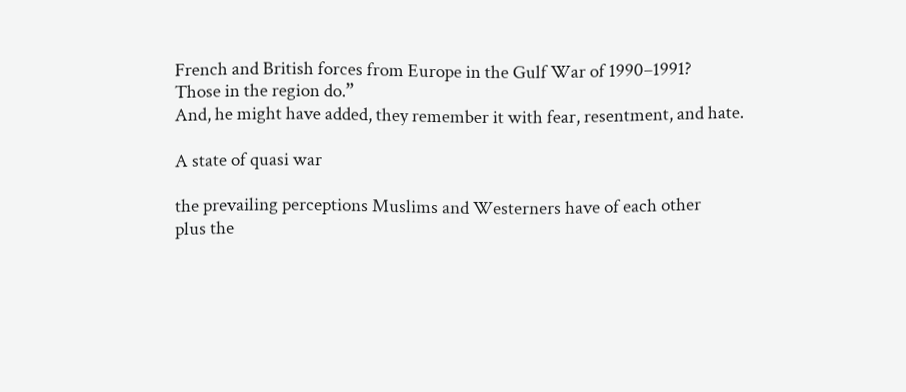French and British forces from Europe in the Gulf War of 1990–1991?
Those in the region do.”
And, he might have added, they remember it with fear, resentment, and hate.

A state of quasi war

the prevailing perceptions Muslims and Westerners have of each other
plus the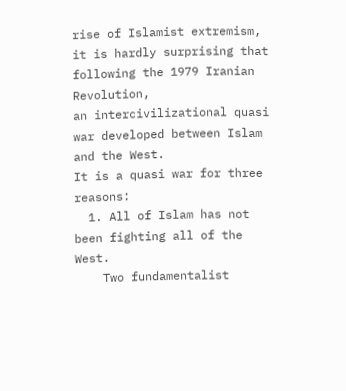rise of Islamist extremism,
it is hardly surprising that
following the 1979 Iranian Revolution,
an intercivilizational quasi war developed between Islam and the West.
It is a quasi war for three reasons:
  1. All of Islam has not been fighting all of the West.
    Two fundamentalist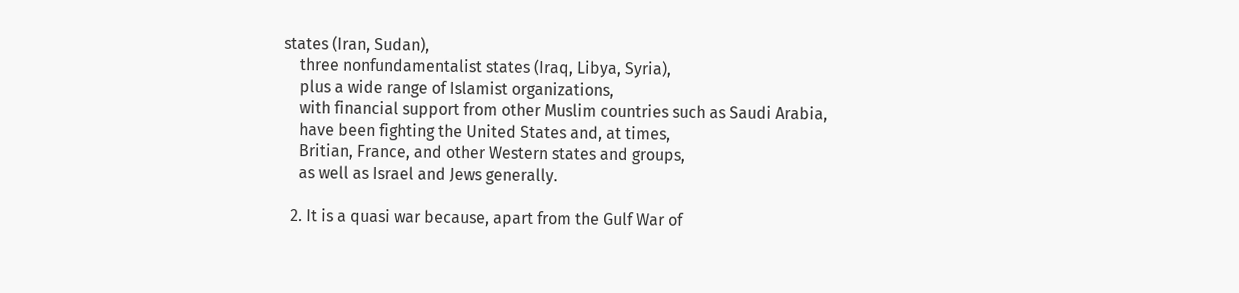states (Iran, Sudan),
    three nonfundamentalist states (Iraq, Libya, Syria),
    plus a wide range of Islamist organizations,
    with financial support from other Muslim countries such as Saudi Arabia,
    have been fighting the United States and, at times,
    Britian, France, and other Western states and groups,
    as well as Israel and Jews generally.

  2. It is a quasi war because, apart from the Gulf War of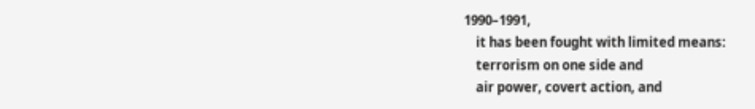1990–1991,
    it has been fought with limited means:
    terrorism on one side and
    air power, covert action, and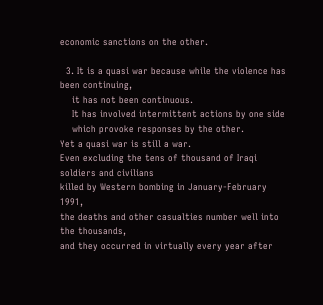economic sanctions on the other.

  3. It is a quasi war because while the violence has been continuing,
    it has not been continuous.
    It has involved intermittent actions by one side
    which provoke responses by the other.
Yet a quasi war is still a war.
Even excluding the tens of thousand of Iraqi soldiers and civilians
killed by Western bombing in January-February 1991,
the deaths and other casualties number well into the thousands,
and they occurred in virtually every year after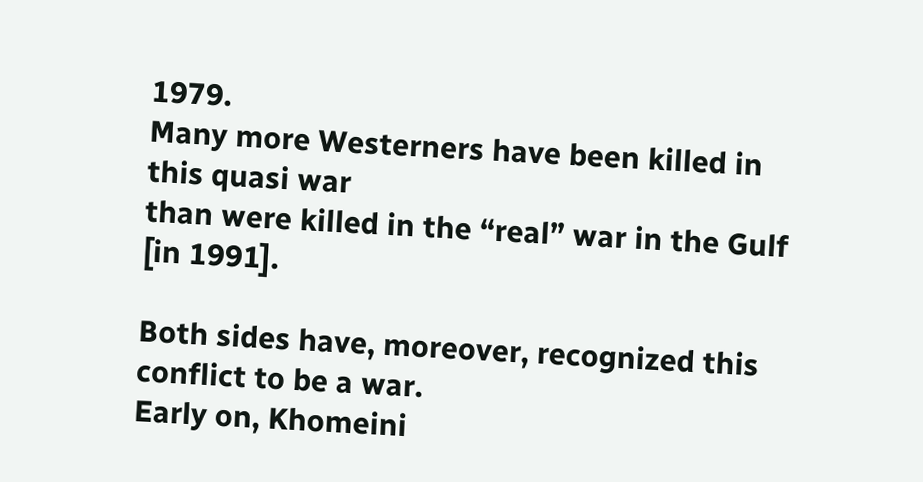1979.
Many more Westerners have been killed in this quasi war
than were killed in the “real” war in the Gulf [in 1991].

Both sides have, moreover, recognized this conflict to be a war.
Early on, Khomeini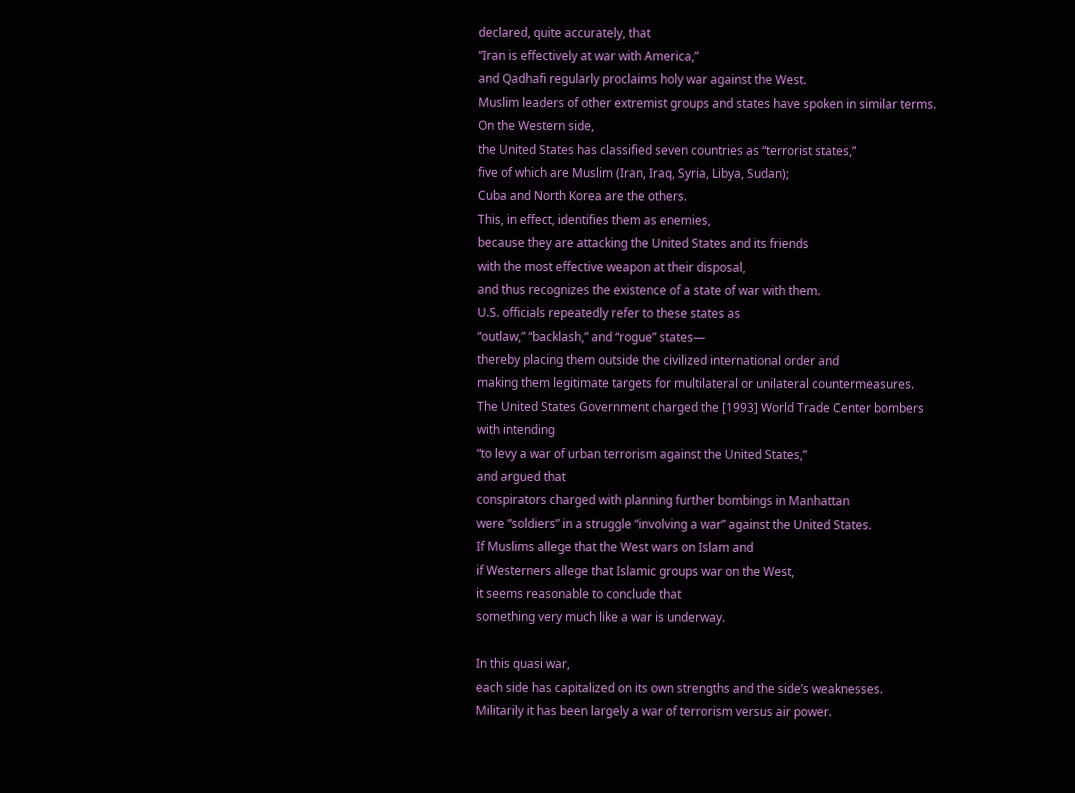declared, quite accurately, that
“Iran is effectively at war with America,”
and Qadhafi regularly proclaims holy war against the West.
Muslim leaders of other extremist groups and states have spoken in similar terms.
On the Western side,
the United States has classified seven countries as “terrorist states,”
five of which are Muslim (Iran, Iraq, Syria, Libya, Sudan);
Cuba and North Korea are the others.
This, in effect, identifies them as enemies,
because they are attacking the United States and its friends
with the most effective weapon at their disposal,
and thus recognizes the existence of a state of war with them.
U.S. officials repeatedly refer to these states as
“outlaw,” “backlash,” and “rogue” states—
thereby placing them outside the civilized international order and
making them legitimate targets for multilateral or unilateral countermeasures.
The United States Government charged the [1993] World Trade Center bombers with intending
“to levy a war of urban terrorism against the United States,”
and argued that
conspirators charged with planning further bombings in Manhattan
were “soldiers” in a struggle “involving a war” against the United States.
If Muslims allege that the West wars on Islam and
if Westerners allege that Islamic groups war on the West,
it seems reasonable to conclude that
something very much like a war is underway.

In this quasi war,
each side has capitalized on its own strengths and the side’s weaknesses.
Militarily it has been largely a war of terrorism versus air power.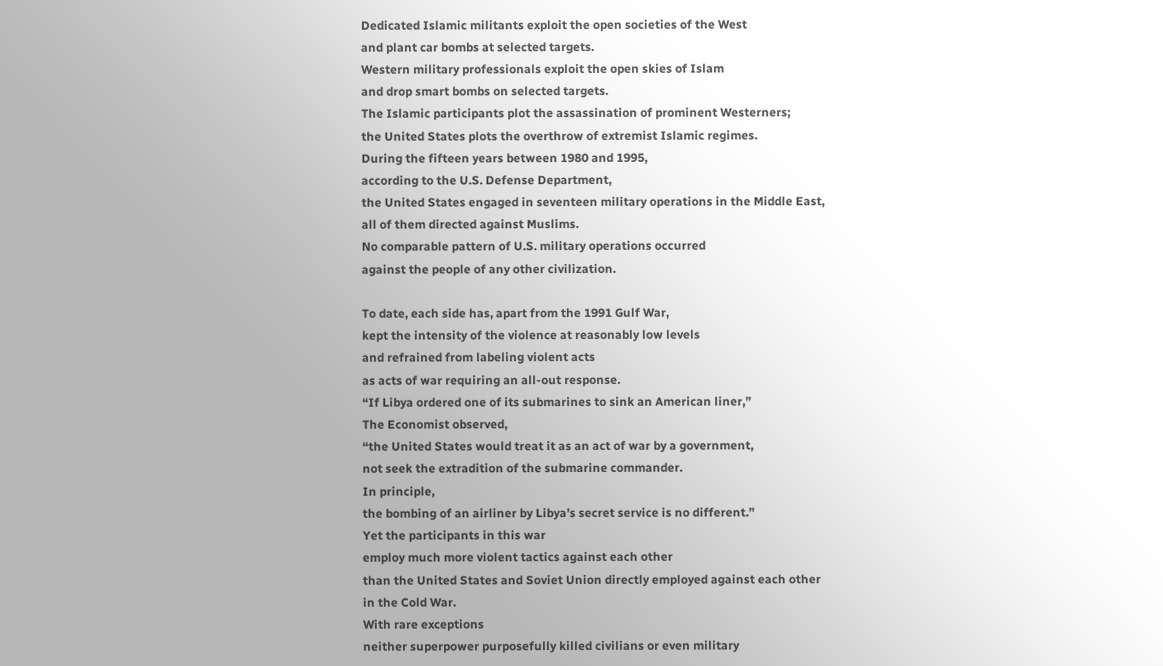Dedicated Islamic militants exploit the open societies of the West
and plant car bombs at selected targets.
Western military professionals exploit the open skies of Islam
and drop smart bombs on selected targets.
The Islamic participants plot the assassination of prominent Westerners;
the United States plots the overthrow of extremist Islamic regimes.
During the fifteen years between 1980 and 1995,
according to the U.S. Defense Department,
the United States engaged in seventeen military operations in the Middle East,
all of them directed against Muslims.
No comparable pattern of U.S. military operations occurred
against the people of any other civilization.

To date, each side has, apart from the 1991 Gulf War,
kept the intensity of the violence at reasonably low levels
and refrained from labeling violent acts
as acts of war requiring an all-out response.
“If Libya ordered one of its submarines to sink an American liner,”
The Economist observed,
“the United States would treat it as an act of war by a government,
not seek the extradition of the submarine commander.
In principle,
the bombing of an airliner by Libya’s secret service is no different.”
Yet the participants in this war
employ much more violent tactics against each other
than the United States and Soviet Union directly employed against each other
in the Cold War.
With rare exceptions
neither superpower purposefully killed civilians or even military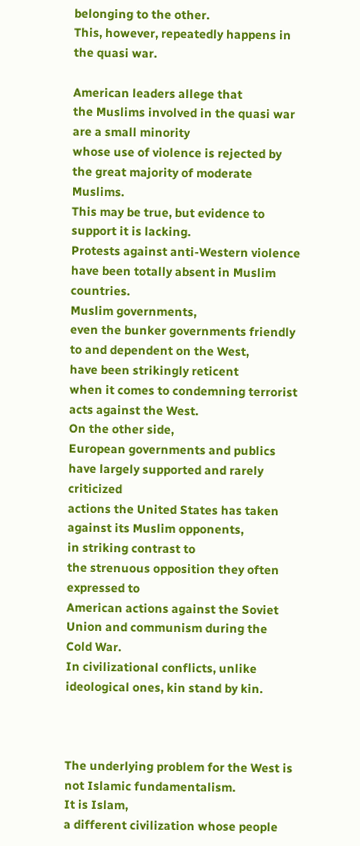belonging to the other.
This, however, repeatedly happens in the quasi war.

American leaders allege that
the Muslims involved in the quasi war are a small minority
whose use of violence is rejected by the great majority of moderate Muslims.
This may be true, but evidence to support it is lacking.
Protests against anti-Western violence
have been totally absent in Muslim countries.
Muslim governments,
even the bunker governments friendly to and dependent on the West,
have been strikingly reticent
when it comes to condemning terrorist acts against the West.
On the other side,
European governments and publics have largely supported and rarely criticized
actions the United States has taken against its Muslim opponents,
in striking contrast to
the strenuous opposition they often expressed to
American actions against the Soviet Union and communism during the Cold War.
In civilizational conflicts, unlike ideological ones, kin stand by kin.



The underlying problem for the West is not Islamic fundamentalism.
It is Islam,
a different civilization whose people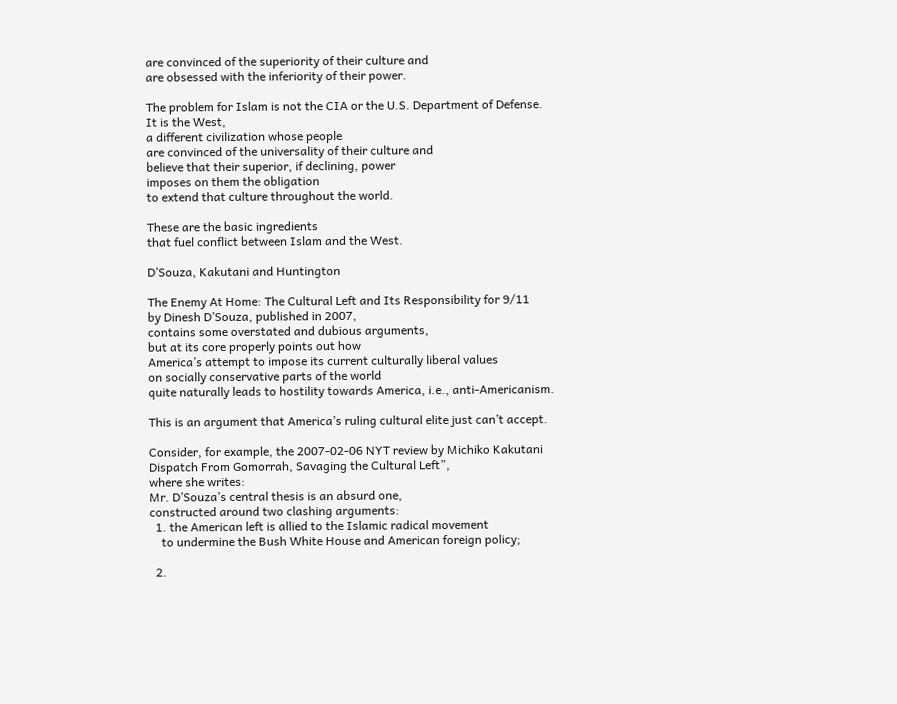are convinced of the superiority of their culture and
are obsessed with the inferiority of their power.

The problem for Islam is not the CIA or the U.S. Department of Defense.
It is the West,
a different civilization whose people
are convinced of the universality of their culture and
believe that their superior, if declining, power
imposes on them the obligation
to extend that culture throughout the world.

These are the basic ingredients
that fuel conflict between Islam and the West.

D’Souza, Kakutani and Huntington

The Enemy At Home: The Cultural Left and Its Responsibility for 9/11
by Dinesh D’Souza, published in 2007,
contains some overstated and dubious arguments,
but at its core properly points out how
America’s attempt to impose its current culturally liberal values
on socially conservative parts of the world
quite naturally leads to hostility towards America, i.e., anti-Americanism.

This is an argument that America’s ruling cultural elite just can’t accept.

Consider, for example, the 2007-02-06 NYT review by Michiko Kakutani
Dispatch From Gomorrah, Savaging the Cultural Left”,
where she writes:
Mr. D’Souza’s central thesis is an absurd one,
constructed around two clashing arguments:
  1. the American left is allied to the Islamic radical movement
    to undermine the Bush White House and American foreign policy;

  2.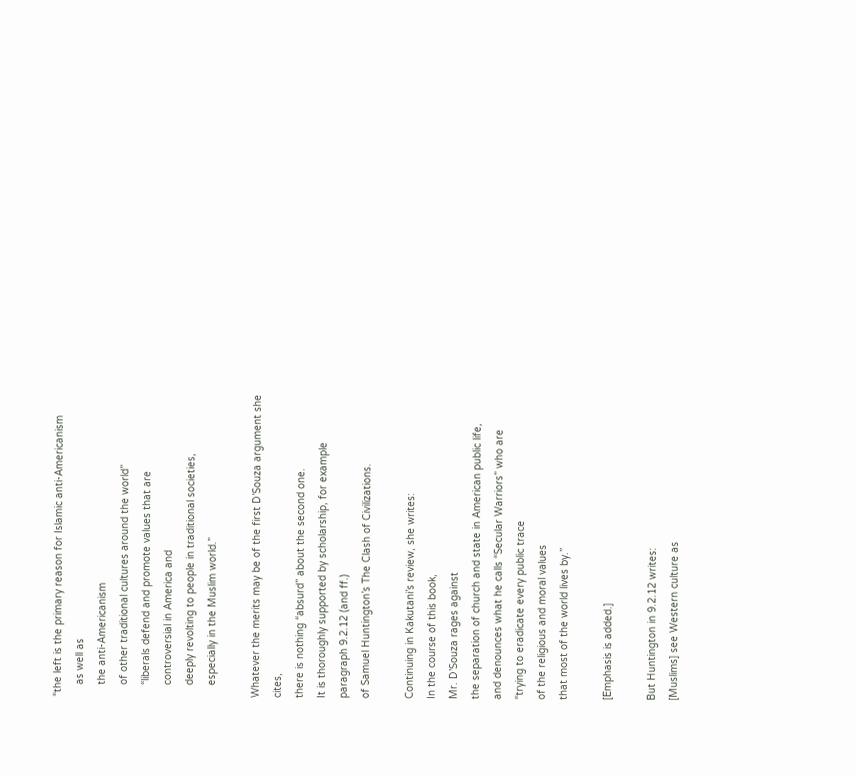“the left is the primary reason for Islamic anti-Americanism
    as well as
    the anti-Americanism
    of other traditional cultures around the world”
    “liberals defend and promote values that are
    controversial in America and
    deeply revolting to people in traditional societies,
    especially in the Muslim world.”

Whatever the merits may be of the first D’Souza argument she cites,
there is nothing “absurd” about the second one.
It is thoroughly supported by scholarship, for example
paragraph 9.2.12 (and ff.)
of Samuel Huntington’s The Clash of Civilizations.

Continuing in Kakutani’s review, she writes:
In the course of this book,
Mr. D’Souza rages against
the separation of church and state in American public life,
and denounces what he calls “Secular Warriors” who are
“trying to eradicate every public trace
of the religious and moral values
that most of the world lives by.”

[Emphasis is added.]

But Huntington in 9.2.12 writes:
[Muslims] see Western culture as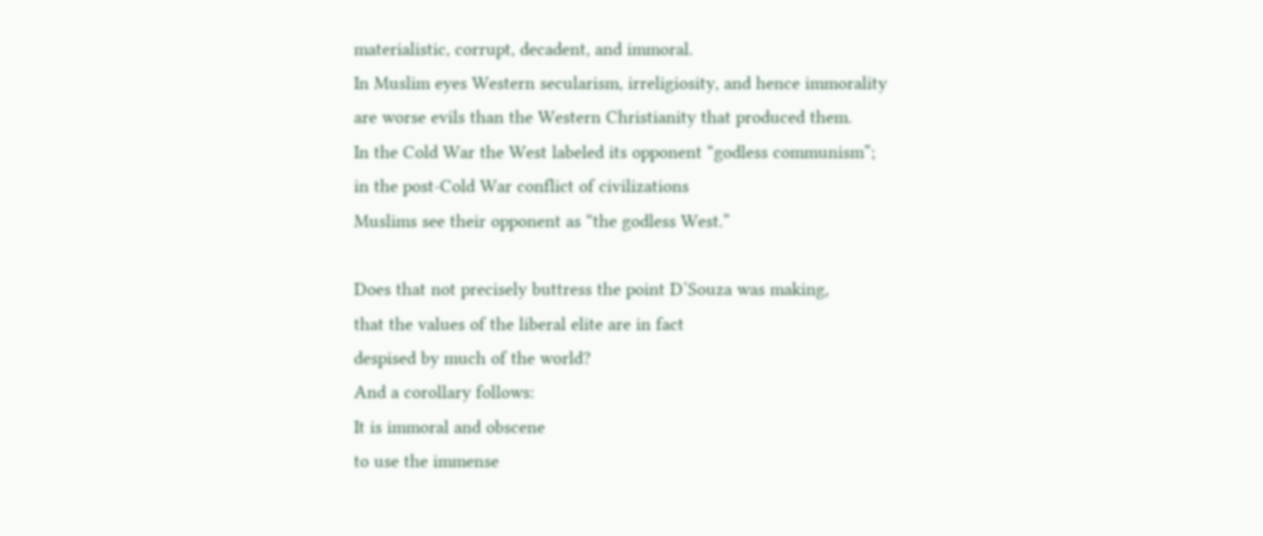materialistic, corrupt, decadent, and immoral.
In Muslim eyes Western secularism, irreligiosity, and hence immorality
are worse evils than the Western Christianity that produced them.
In the Cold War the West labeled its opponent “godless communism”;
in the post-Cold War conflict of civilizations
Muslims see their opponent as “the godless West.”

Does that not precisely buttress the point D’Souza was making,
that the values of the liberal elite are in fact
despised by much of the world?
And a corollary follows:
It is immoral and obscene
to use the immense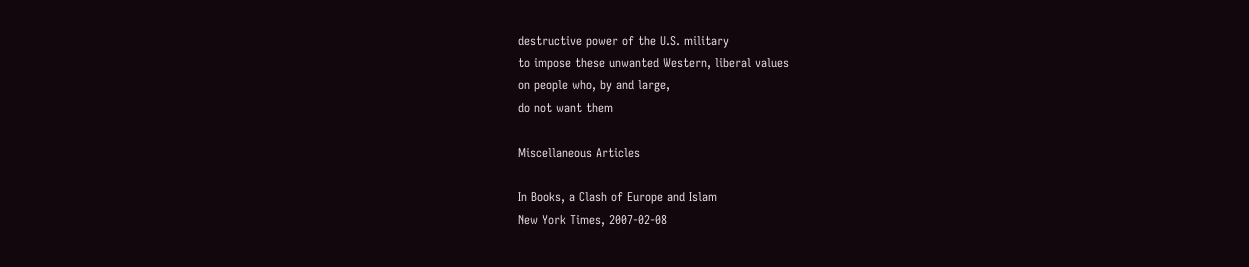destructive power of the U.S. military
to impose these unwanted Western, liberal values
on people who, by and large,
do not want them

Miscellaneous Articles

In Books, a Clash of Europe and Islam
New York Times, 2007-02-08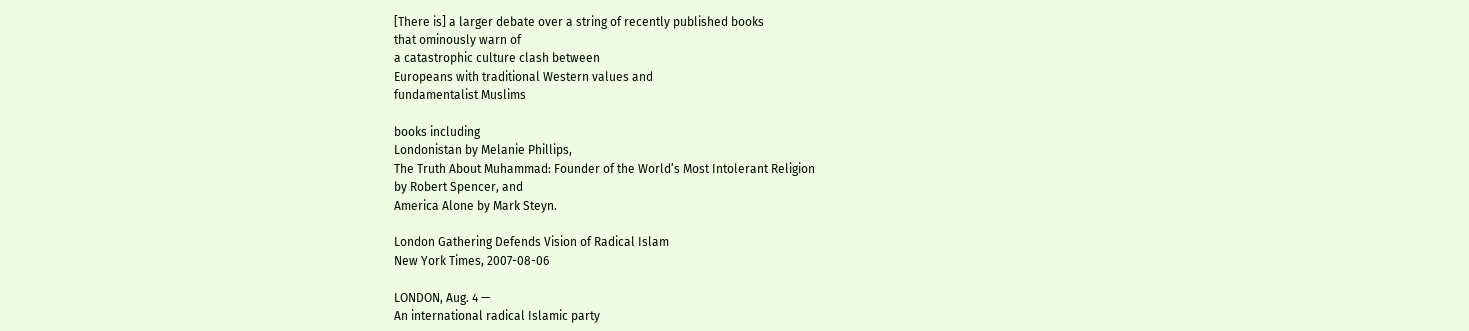[There is] a larger debate over a string of recently published books
that ominously warn of
a catastrophic culture clash between
Europeans with traditional Western values and
fundamentalist Muslims

books including
Londonistan by Melanie Phillips,
The Truth About Muhammad: Founder of the World’s Most Intolerant Religion
by Robert Spencer, and
America Alone by Mark Steyn.

London Gathering Defends Vision of Radical Islam
New York Times, 2007-08-06

LONDON, Aug. 4 —
An international radical Islamic party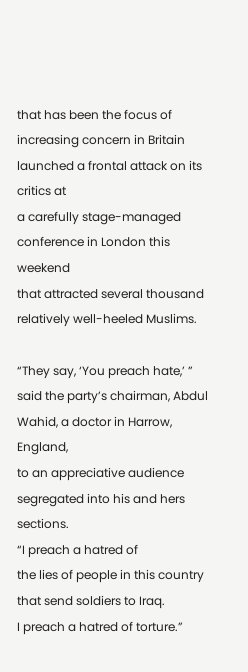that has been the focus of increasing concern in Britain
launched a frontal attack on its critics at
a carefully stage-managed conference in London this weekend
that attracted several thousand relatively well-heeled Muslims.

“They say, ‘You preach hate,’ ”
said the party’s chairman, Abdul Wahid, a doctor in Harrow, England,
to an appreciative audience segregated into his and hers sections.
“I preach a hatred of
the lies of people in this country that send soldiers to Iraq.
I preach a hatred of torture.”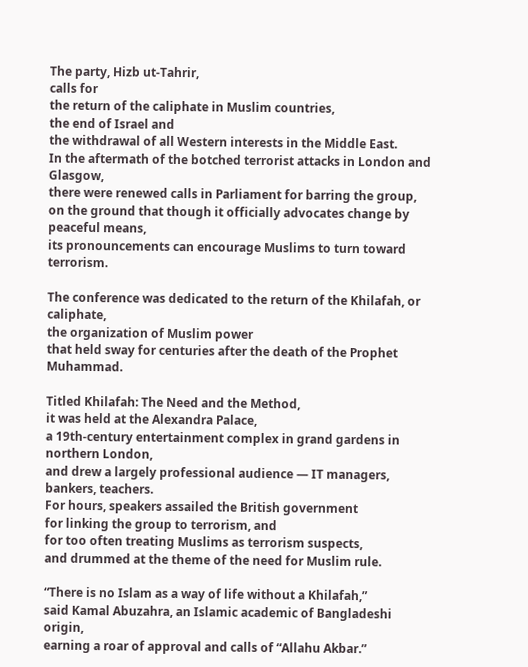The party, Hizb ut-Tahrir,
calls for
the return of the caliphate in Muslim countries,
the end of Israel and
the withdrawal of all Western interests in the Middle East.
In the aftermath of the botched terrorist attacks in London and Glasgow,
there were renewed calls in Parliament for barring the group,
on the ground that though it officially advocates change by peaceful means,
its pronouncements can encourage Muslims to turn toward terrorism.

The conference was dedicated to the return of the Khilafah, or caliphate,
the organization of Muslim power
that held sway for centuries after the death of the Prophet Muhammad.

Titled Khilafah: The Need and the Method,
it was held at the Alexandra Palace,
a 19th-century entertainment complex in grand gardens in northern London,
and drew a largely professional audience — IT managers, bankers, teachers.
For hours, speakers assailed the British government
for linking the group to terrorism, and
for too often treating Muslims as terrorism suspects,
and drummed at the theme of the need for Muslim rule.

“There is no Islam as a way of life without a Khilafah,”
said Kamal Abuzahra, an Islamic academic of Bangladeshi origin,
earning a roar of approval and calls of “Allahu Akbar.”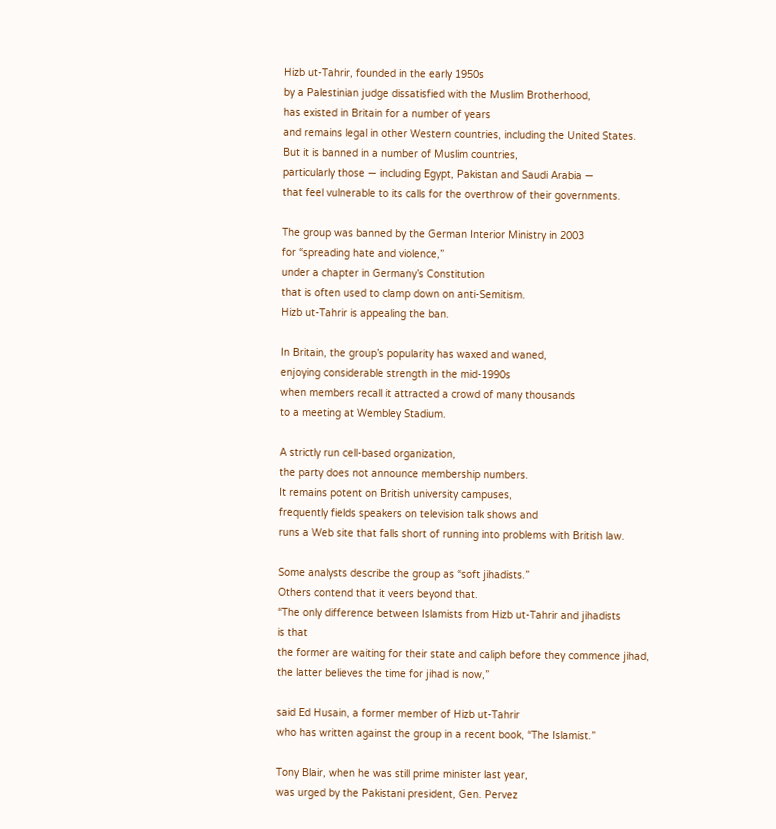Hizb ut-Tahrir, founded in the early 1950s
by a Palestinian judge dissatisfied with the Muslim Brotherhood,
has existed in Britain for a number of years
and remains legal in other Western countries, including the United States.
But it is banned in a number of Muslim countries,
particularly those — including Egypt, Pakistan and Saudi Arabia —
that feel vulnerable to its calls for the overthrow of their governments.

The group was banned by the German Interior Ministry in 2003
for “spreading hate and violence,”
under a chapter in Germany’s Constitution
that is often used to clamp down on anti-Semitism.
Hizb ut-Tahrir is appealing the ban.

In Britain, the group’s popularity has waxed and waned,
enjoying considerable strength in the mid-1990s
when members recall it attracted a crowd of many thousands
to a meeting at Wembley Stadium.

A strictly run cell-based organization,
the party does not announce membership numbers.
It remains potent on British university campuses,
frequently fields speakers on television talk shows and
runs a Web site that falls short of running into problems with British law.

Some analysts describe the group as “soft jihadists.”
Others contend that it veers beyond that.
“The only difference between Islamists from Hizb ut-Tahrir and jihadists
is that
the former are waiting for their state and caliph before they commence jihad,
the latter believes the time for jihad is now,”

said Ed Husain, a former member of Hizb ut-Tahrir
who has written against the group in a recent book, “The Islamist.”

Tony Blair, when he was still prime minister last year,
was urged by the Pakistani president, Gen. Pervez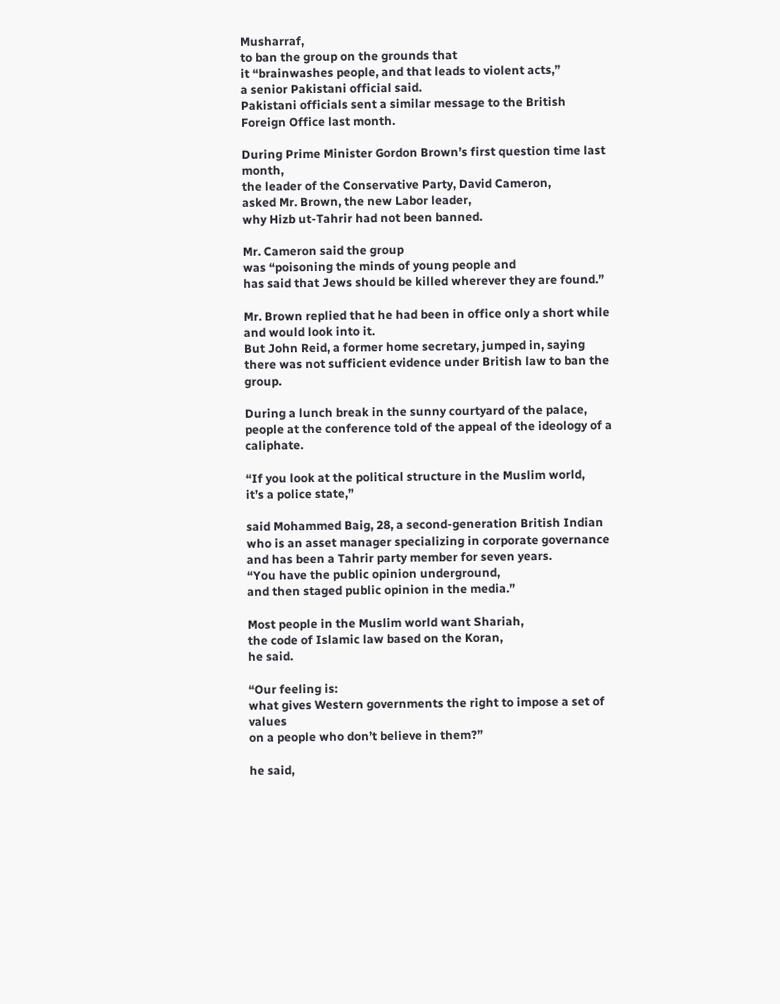Musharraf,
to ban the group on the grounds that
it “brainwashes people, and that leads to violent acts,”
a senior Pakistani official said.
Pakistani officials sent a similar message to the British Foreign Office last month.

During Prime Minister Gordon Brown’s first question time last month,
the leader of the Conservative Party, David Cameron,
asked Mr. Brown, the new Labor leader,
why Hizb ut-Tahrir had not been banned.

Mr. Cameron said the group
was “poisoning the minds of young people and
has said that Jews should be killed wherever they are found.”

Mr. Brown replied that he had been in office only a short while
and would look into it.
But John Reid, a former home secretary, jumped in, saying
there was not sufficient evidence under British law to ban the group.

During a lunch break in the sunny courtyard of the palace,
people at the conference told of the appeal of the ideology of a caliphate.

“If you look at the political structure in the Muslim world,
it’s a police state,”

said Mohammed Baig, 28, a second-generation British Indian who is an asset manager specializing in corporate governance and has been a Tahrir party member for seven years.
“You have the public opinion underground,
and then staged public opinion in the media.”

Most people in the Muslim world want Shariah,
the code of Islamic law based on the Koran,
he said.

“Our feeling is:
what gives Western governments the right to impose a set of values
on a people who don’t believe in them?”

he said,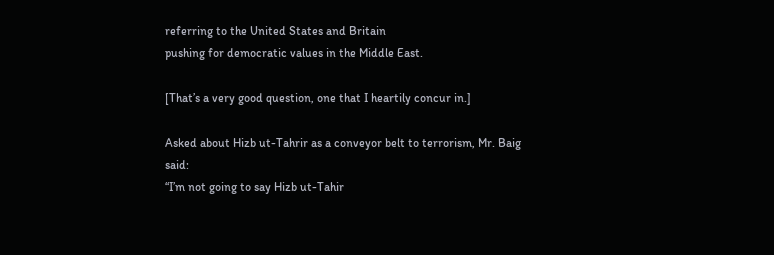referring to the United States and Britain
pushing for democratic values in the Middle East.

[That’s a very good question, one that I heartily concur in.]

Asked about Hizb ut-Tahrir as a conveyor belt to terrorism, Mr. Baig said:
“I’m not going to say Hizb ut-Tahir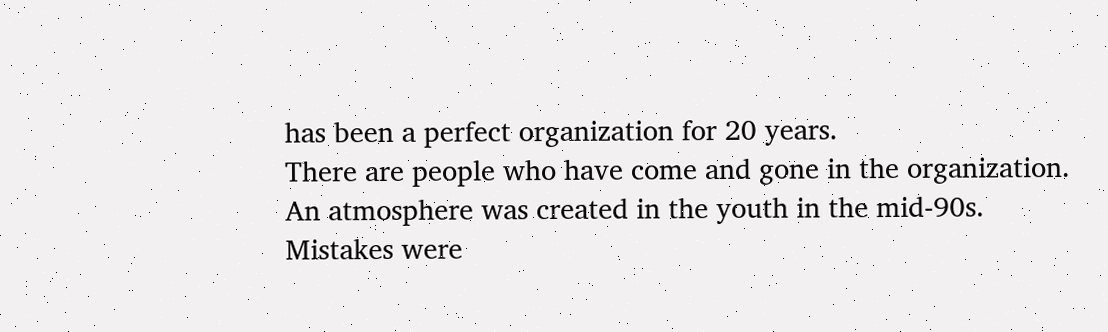has been a perfect organization for 20 years.
There are people who have come and gone in the organization.
An atmosphere was created in the youth in the mid-90s.
Mistakes were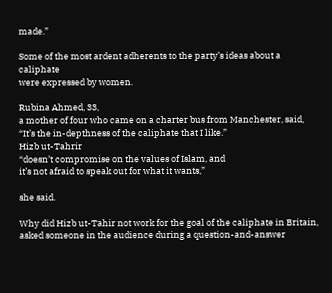made.”

Some of the most ardent adherents to the party’s ideas about a caliphate
were expressed by women.

Rubina Ahmed, 33,
a mother of four who came on a charter bus from Manchester, said,
“It’s the in-depthness of the caliphate that I like.”
Hizb ut-Tahrir
“doesn’t compromise on the values of Islam, and
it’s not afraid to speak out for what it wants,”

she said.

Why did Hizb ut-Tahir not work for the goal of the caliphate in Britain,
asked someone in the audience during a question-and-answer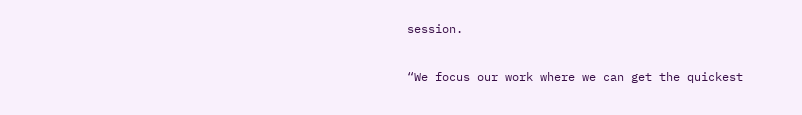session.

“We focus our work where we can get the quickest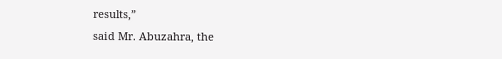results,”
said Mr. Abuzahra, the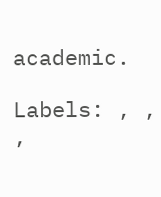academic.

Labels: , , ,